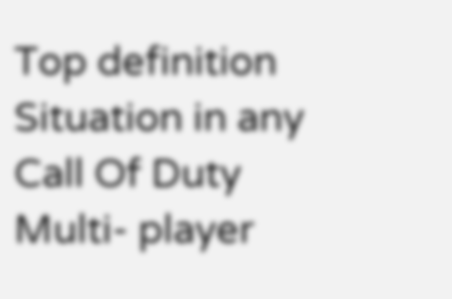Top definition
Situation in any Call Of Duty Multi- player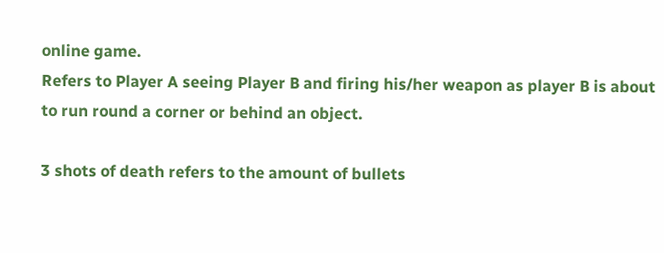online game.
Refers to Player A seeing Player B and firing his/her weapon as player B is about to run round a corner or behind an object.

3 shots of death refers to the amount of bullets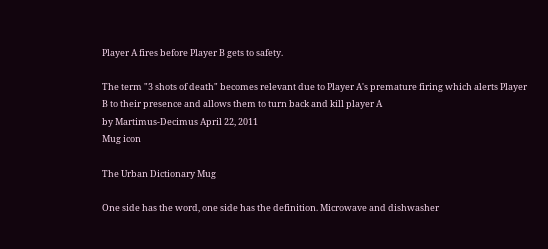Player A fires before Player B gets to safety.

The term "3 shots of death" becomes relevant due to Player A's premature firing which alerts Player B to their presence and allows them to turn back and kill player A
by Martimus-Decimus April 22, 2011
Mug icon

The Urban Dictionary Mug

One side has the word, one side has the definition. Microwave and dishwasher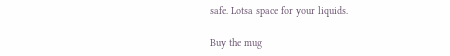safe. Lotsa space for your liquids.

Buy the mug